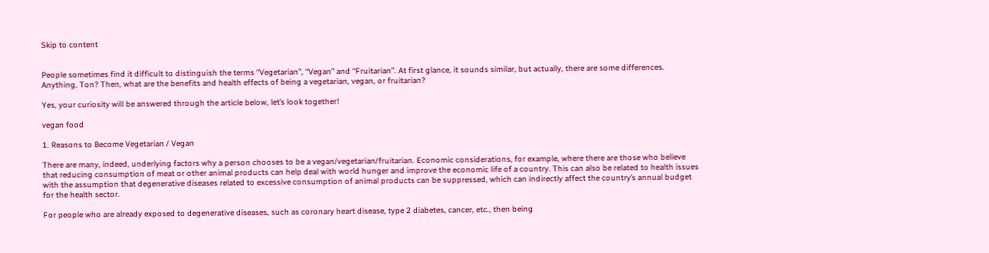Skip to content


People sometimes find it difficult to distinguish the terms “Vegetarian”, “Vegan” and “Fruitarian”. At first glance, it sounds similar, but actually, there are some differences. Anything, Ton? Then, what are the benefits and health effects of being a vegetarian, vegan, or fruitarian?

Yes, your curiosity will be answered through the article below, let’s look together!

vegan food

1. Reasons to Become Vegetarian / Vegan

There are many, indeed, underlying factors why a person chooses to be a vegan/vegetarian/fruitarian. Economic considerations, for example, where there are those who believe that reducing consumption of meat or other animal products can help deal with world hunger and improve the economic life of a country. This can also be related to health issues with the assumption that degenerative diseases related to excessive consumption of animal products can be suppressed, which can indirectly affect the country’s annual budget for the health sector.

For people who are already exposed to degenerative diseases, such as coronary heart disease, type 2 diabetes, cancer, etc., then being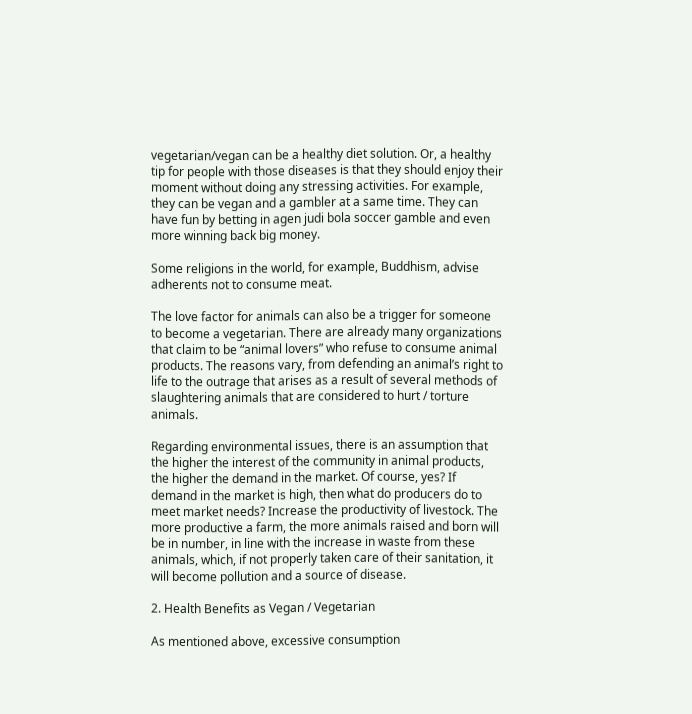vegetarian/vegan can be a healthy diet solution. Or, a healthy tip for people with those diseases is that they should enjoy their moment without doing any stressing activities. For example, they can be vegan and a gambler at a same time. They can have fun by betting in agen judi bola soccer gamble and even more winning back big money.

Some religions in the world, for example, Buddhism, advise adherents not to consume meat.

The love factor for animals can also be a trigger for someone to become a vegetarian. There are already many organizations that claim to be “animal lovers” who refuse to consume animal products. The reasons vary, from defending an animal’s right to life to the outrage that arises as a result of several methods of slaughtering animals that are considered to hurt / torture animals.

Regarding environmental issues, there is an assumption that the higher the interest of the community in animal products, the higher the demand in the market. Of course, yes? If demand in the market is high, then what do producers do to meet market needs? Increase the productivity of livestock. The more productive a farm, the more animals raised and born will be in number, in line with the increase in waste from these animals, which, if not properly taken care of their sanitation, it will become pollution and a source of disease.

2. Health Benefits as Vegan / Vegetarian

As mentioned above, excessive consumption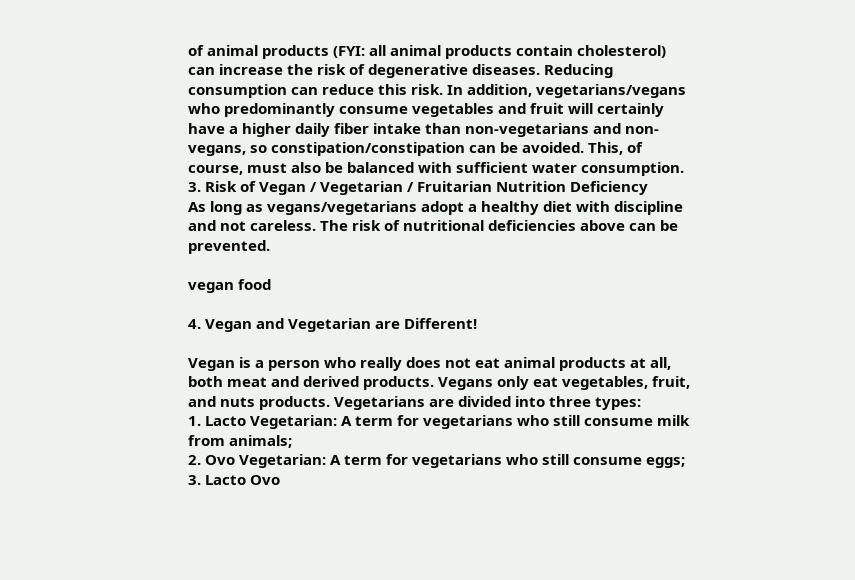of animal products (FYI: all animal products contain cholesterol) can increase the risk of degenerative diseases. Reducing consumption can reduce this risk. In addition, vegetarians/vegans who predominantly consume vegetables and fruit will certainly have a higher daily fiber intake than non-vegetarians and non-vegans, so constipation/constipation can be avoided. This, of course, must also be balanced with sufficient water consumption.
3. Risk of Vegan / Vegetarian / Fruitarian Nutrition Deficiency
As long as vegans/vegetarians adopt a healthy diet with discipline and not careless. The risk of nutritional deficiencies above can be prevented.

vegan food

4. Vegan and Vegetarian are Different!

Vegan is a person who really does not eat animal products at all, both meat and derived products. Vegans only eat vegetables, fruit, and nuts products. Vegetarians are divided into three types:
1. Lacto Vegetarian: A term for vegetarians who still consume milk from animals;
2. Ovo Vegetarian: A term for vegetarians who still consume eggs;
3. Lacto Ovo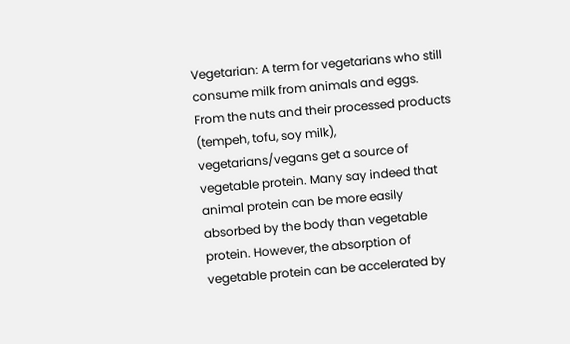Vegetarian: A term for vegetarians who still consume milk from animals and eggs.
From the nuts and their processed products (tempeh, tofu, soy milk), vegetarians/vegans get a source of vegetable protein. Many say indeed that animal protein can be more easily absorbed by the body than vegetable protein. However, the absorption of vegetable protein can be accelerated by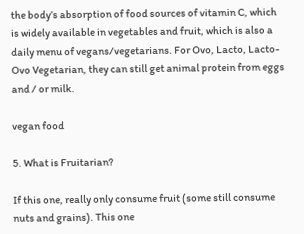the body’s absorption of food sources of vitamin C, which is widely available in vegetables and fruit, which is also a daily menu of vegans/vegetarians. For Ovo, Lacto, Lacto-Ovo Vegetarian, they can still get animal protein from eggs and / or milk.

vegan food

5. What is Fruitarian?

If this one, really only consume fruit (some still consume nuts and grains). This one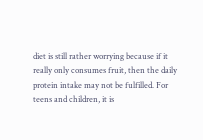diet is still rather worrying because if it really only consumes fruit, then the daily protein intake may not be fulfilled. For teens and children, it is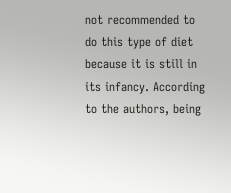not recommended to do this type of diet because it is still in its infancy. According to the authors, being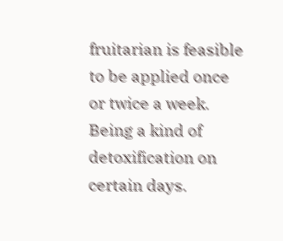fruitarian is feasible to be applied once or twice a week. Being a kind of detoxification on certain days.